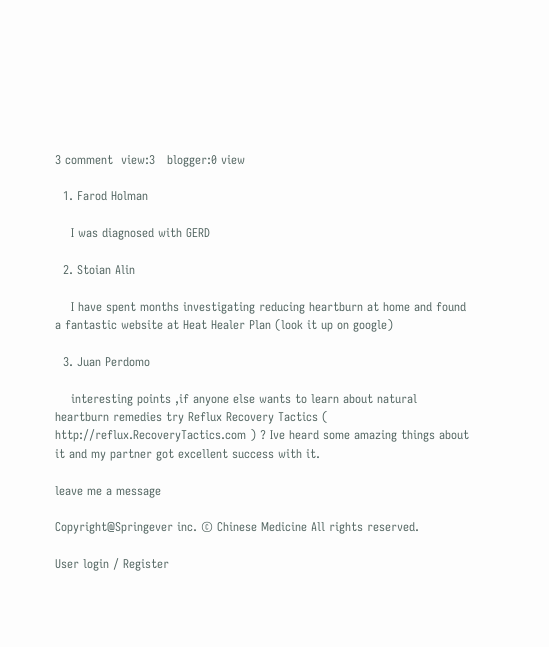3 comment  view:3   blogger:0 view

  1. Farod Holman

    I was diagnosed with GERD

  2. Stoian Alin

    I have spent months investigating reducing heartburn at home and found a fantastic website at Heat Healer Plan (look it up on google)

  3. Juan Perdomo

    interesting points ,if anyone else wants to learn about natural heartburn remedies try Reflux Recovery Tactics ( http://reflux.RecoveryTactics.com ) ? Ive heard some amazing things about it and my partner got excellent success with it.

leave me a message

Copyright@Springever inc. © Chinese Medicine All rights reserved.

User login ⁄ Register